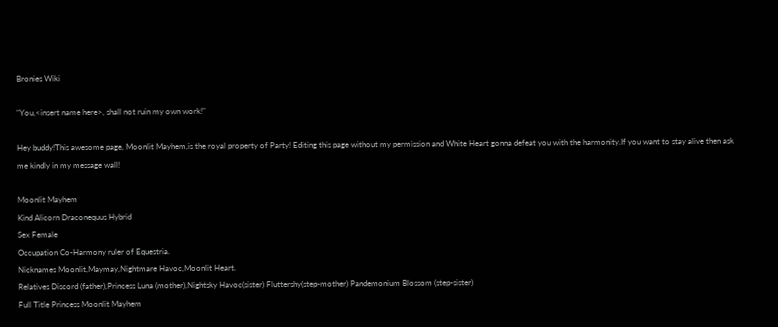Bronies Wiki

"You,<insert name here>, shall not ruin my own work!"

Hey buddy!This awesome page, Moonlit Mayhem,is the royal property of Party! Editing this page without my permission and White Heart gonna defeat you with the harmonity.If you want to stay alive then ask me kindly in my message wall!

Moonlit Mayhem
Kind Alicorn Draconequus Hybrid
Sex Female
Occupation Co-Harmony ruler of Equestria.
Nicknames Moonlit,Maymay,Nightmare Havoc,Moonlit Heart.
Relatives Discord (father),Princess Luna (mother),Nightsky Havoc(sister) Fluttershy(step-mother) Pandemonium Blossom (step-sister)
Full Title Princess Moonlit Mayhem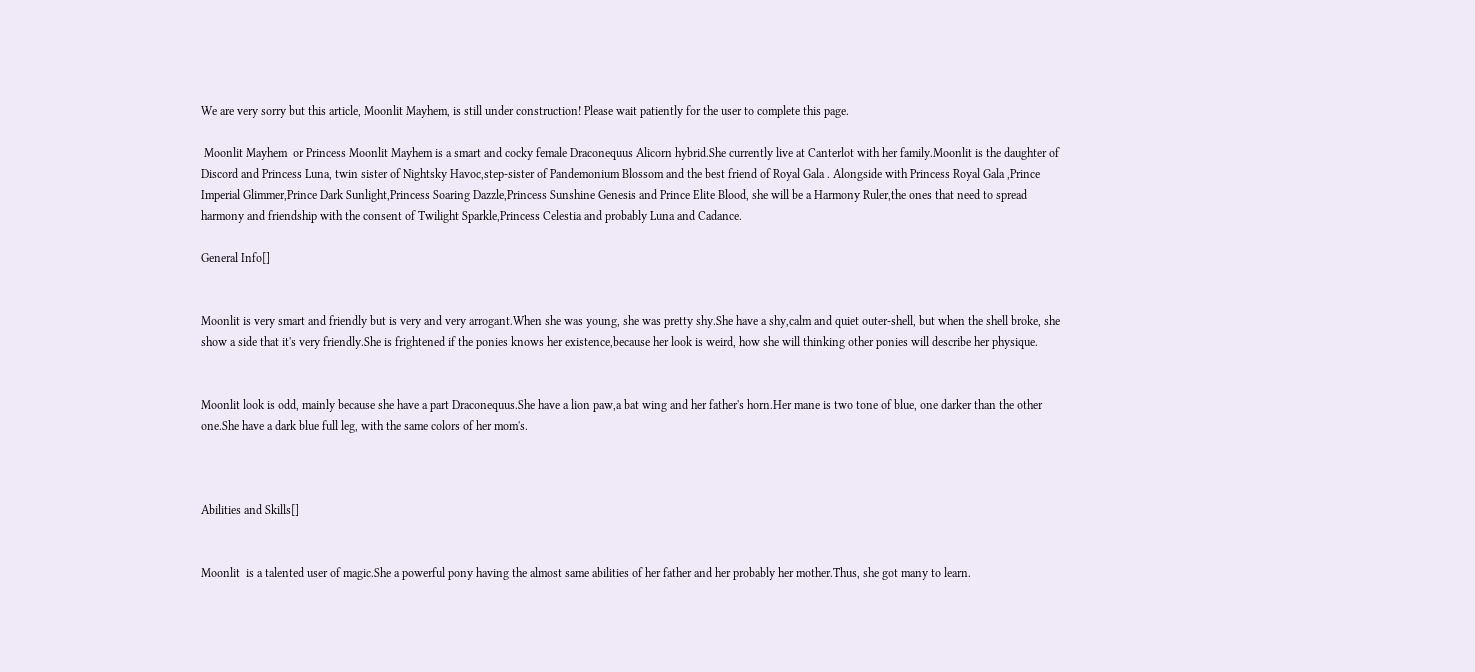We are very sorry but this article, Moonlit Mayhem, is still under construction! Please wait patiently for the user to complete this page.

 Moonlit Mayhem  or Princess Moonlit Mayhem is a smart and cocky female Draconequus Alicorn hybrid.She currently live at Canterlot with her family.Moonlit is the daughter of Discord and Princess Luna, twin sister of Nightsky Havoc,step-sister of Pandemonium Blossom and the best friend of Royal Gala . Alongside with Princess Royal Gala ,Prince Imperial Glimmer,Prince Dark Sunlight,Princess Soaring Dazzle,Princess Sunshine Genesis and Prince Elite Blood, she will be a Harmony Ruler,the ones that need to spread harmony and friendship with the consent of Twilight Sparkle,Princess Celestia and probably Luna and Cadance.

General Info[]


Moonlit is very smart and friendly but is very and very arrogant.When she was young, she was pretty shy.She have a shy,calm and quiet outer-shell, but when the shell broke, she show a side that it's very friendly.She is frightened if the ponies knows her existence,because her look is weird, how she will thinking other ponies will describe her physique.


Moonlit look is odd, mainly because she have a part Draconequus.She have a lion paw,a bat wing and her father's horn.Her mane is two tone of blue, one darker than the other one.She have a dark blue full leg, with the same colors of her mom's.



Abilities and Skills[]


Moonlit  is a talented user of magic.She a powerful pony having the almost same abilities of her father and her probably her mother.Thus, she got many to learn.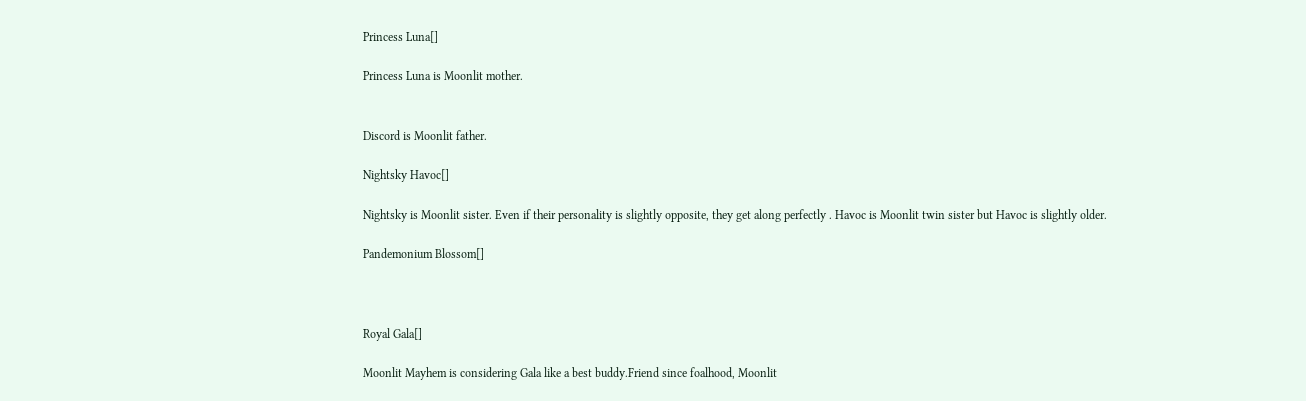Princess Luna[]

Princess Luna is Moonlit mother.


Discord is Moonlit father.

Nightsky Havoc[]

Nightsky is Moonlit sister. Even if their personality is slightly opposite, they get along perfectly . Havoc is Moonlit twin sister but Havoc is slightly older.

Pandemonium Blossom[]



Royal Gala[]

Moonlit Mayhem is considering Gala like a best buddy.Friend since foalhood, Moonlit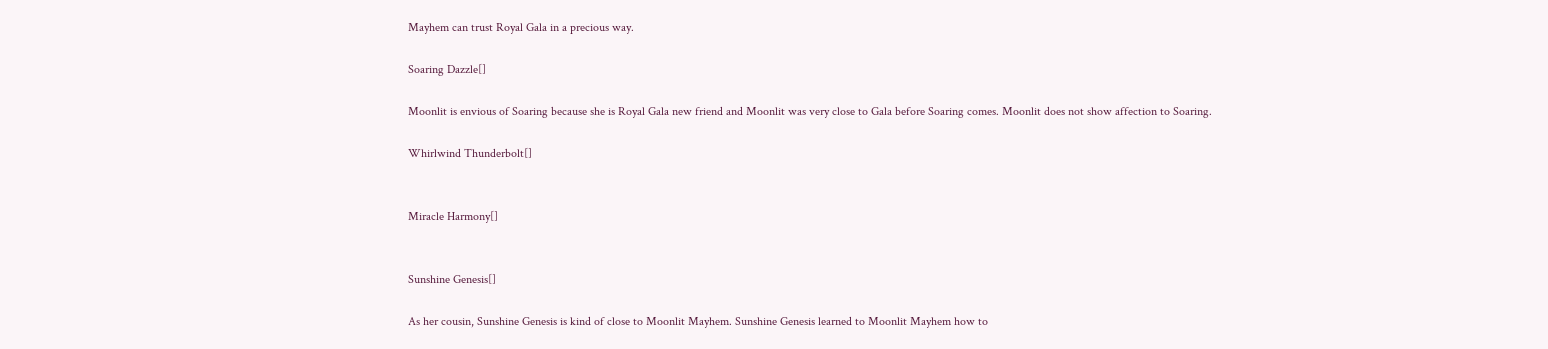Mayhem can trust Royal Gala in a precious way.

Soaring Dazzle[]

Moonlit is envious of Soaring because she is Royal Gala new friend and Moonlit was very close to Gala before Soaring comes. Moonlit does not show affection to Soaring.

Whirlwind Thunderbolt[]


Miracle Harmony[]


Sunshine Genesis[]

As her cousin, Sunshine Genesis is kind of close to Moonlit Mayhem. Sunshine Genesis learned to Moonlit Mayhem how to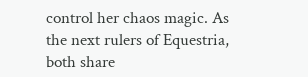control her chaos magic. As the next rulers of Equestria, both share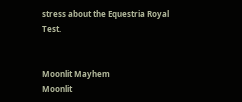stress about the Equestria Royal Test.


Moonlit Mayhem
Moonlit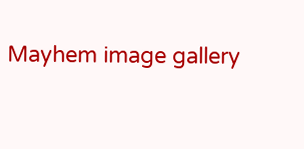Mayhem image gallery